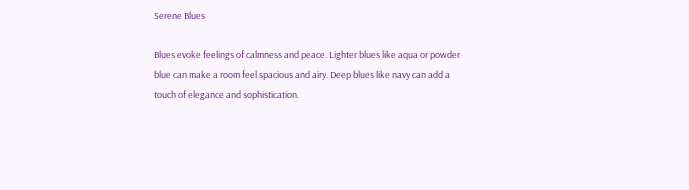Serene Blues

Blues evoke feelings of calmness and peace. Lighter blues like aqua or powder blue can make a room feel spacious and airy. Deep blues like navy can add a touch of elegance and sophistication.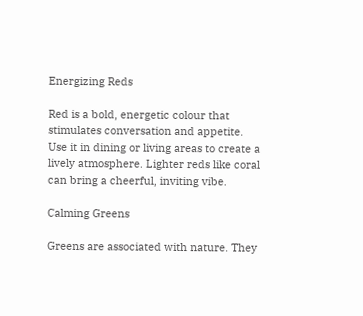Energizing Reds

Red is a bold, energetic colour that stimulates conversation and appetite. Use it in dining or living areas to create a lively atmosphere. Lighter reds like coral can bring a cheerful, inviting vibe.

Calming Greens

Greens are associated with nature. They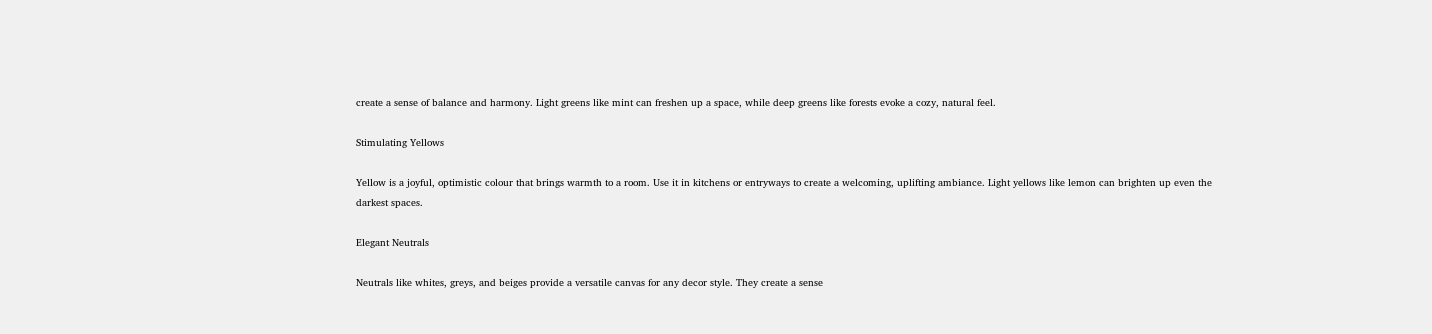create a sense of balance and harmony. Light greens like mint can freshen up a space, while deep greens like forests evoke a cozy, natural feel.

Stimulating Yellows

Yellow is a joyful, optimistic colour that brings warmth to a room. Use it in kitchens or entryways to create a welcoming, uplifting ambiance. Light yellows like lemon can brighten up even the darkest spaces.

Elegant Neutrals

Neutrals like whites, greys, and beiges provide a versatile canvas for any decor style. They create a sense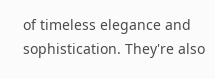of timeless elegance and sophistication. They're also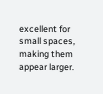excellent for small spaces, making them appear larger.